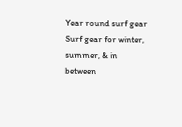Year round surf gear Surf gear for winter, summer, & in between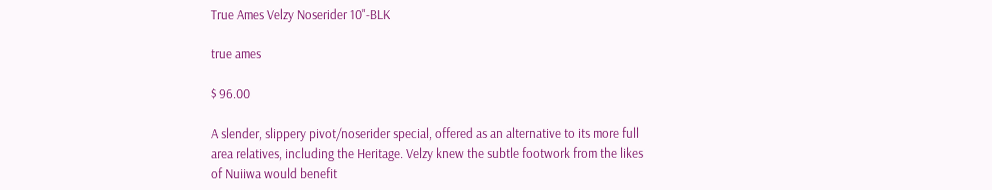True Ames Velzy Noserider 10"-BLK

true ames

$ 96.00

A slender, slippery pivot/noserider special, offered as an alternative to its more full area relatives, including the Heritage. Velzy knew the subtle footwork from the likes of Nuiiwa would benefit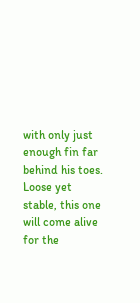with only just enough fin far behind his toes. Loose yet stable, this one will come alive for the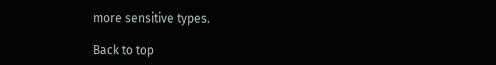more sensitive types.

Back to top